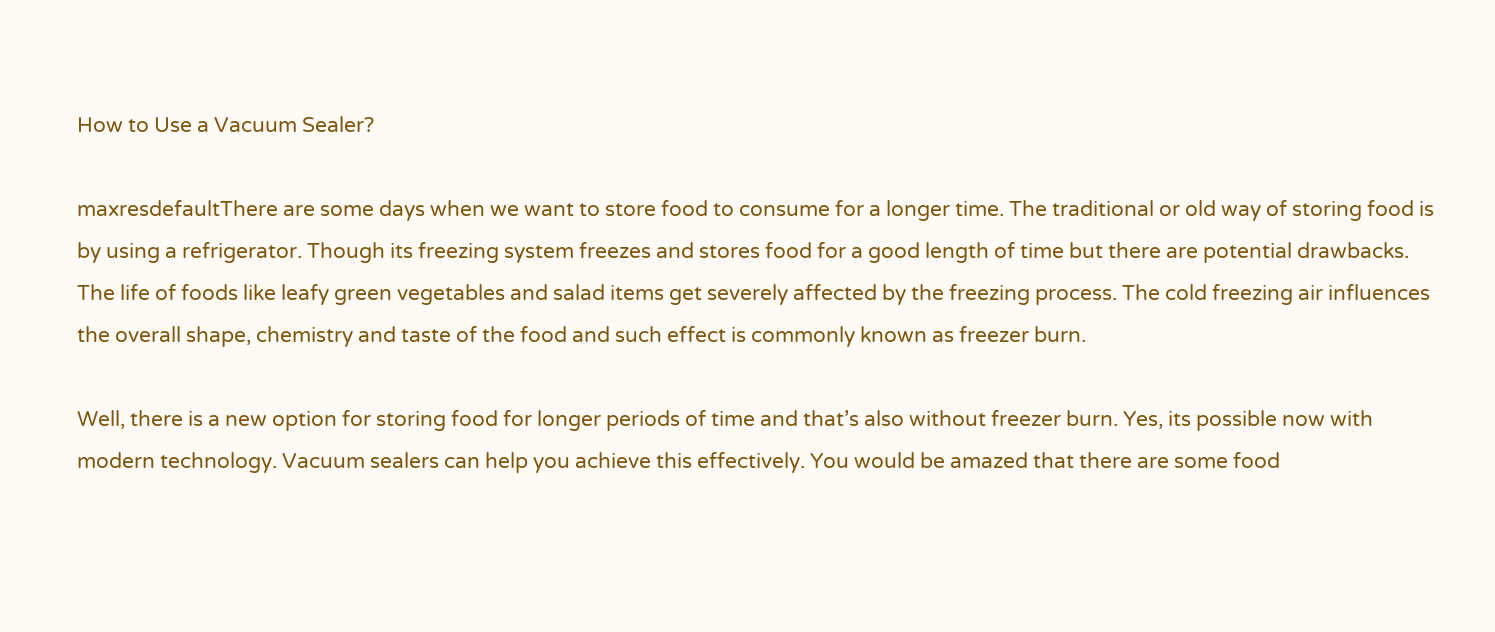How to Use a Vacuum Sealer?

maxresdefaultThere are some days when we want to store food to consume for a longer time. The traditional or old way of storing food is by using a refrigerator. Though its freezing system freezes and stores food for a good length of time but there are potential drawbacks. The life of foods like leafy green vegetables and salad items get severely affected by the freezing process. The cold freezing air influences the overall shape, chemistry and taste of the food and such effect is commonly known as freezer burn.

Well, there is a new option for storing food for longer periods of time and that’s also without freezer burn. Yes, its possible now with modern technology. Vacuum sealers can help you achieve this effectively. You would be amazed that there are some food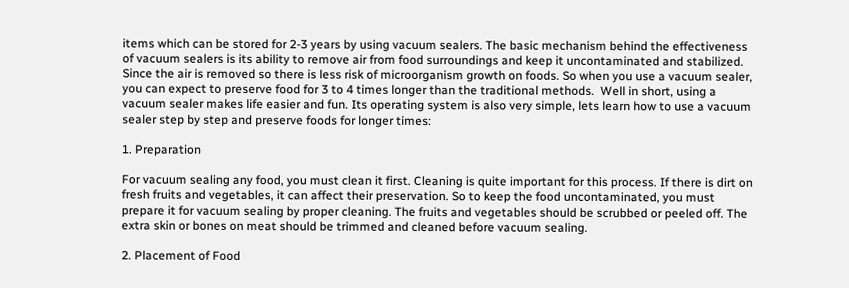items which can be stored for 2-3 years by using vacuum sealers. The basic mechanism behind the effectiveness of vacuum sealers is its ability to remove air from food surroundings and keep it uncontaminated and stabilized. Since the air is removed so there is less risk of microorganism growth on foods. So when you use a vacuum sealer, you can expect to preserve food for 3 to 4 times longer than the traditional methods.  Well in short, using a vacuum sealer makes life easier and fun. Its operating system is also very simple, lets learn how to use a vacuum sealer step by step and preserve foods for longer times:

1. Preparation

For vacuum sealing any food, you must clean it first. Cleaning is quite important for this process. If there is dirt on fresh fruits and vegetables, it can affect their preservation. So to keep the food uncontaminated, you must prepare it for vacuum sealing by proper cleaning. The fruits and vegetables should be scrubbed or peeled off. The extra skin or bones on meat should be trimmed and cleaned before vacuum sealing.

2. Placement of Food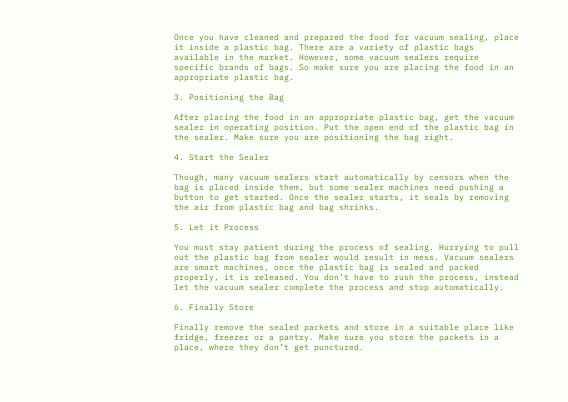Once you have cleaned and prepared the food for vacuum sealing, place it inside a plastic bag. There are a variety of plastic bags available in the market. However, some vacuum sealers require specific brands of bags. So make sure you are placing the food in an appropriate plastic bag.

3. Positioning the Bag

After placing the food in an appropriate plastic bag, get the vacuum sealer in operating position. Put the open end of the plastic bag in the sealer. Make sure you are positioning the bag right.

4. Start the Sealer

Though, many vacuum sealers start automatically by censors when the bag is placed inside them, but some sealer machines need pushing a button to get started. Once the sealer starts, it seals by removing the air from plastic bag and bag shrinks.

5. Let it Process

You must stay patient during the process of sealing. Hurrying to pull out the plastic bag from sealer would result in mess. Vacuum sealers are smart machines, once the plastic bag is sealed and packed properly, it is released. You don’t have to rush the process, instead let the vacuum sealer complete the process and stop automatically.

6. Finally Store

Finally remove the sealed packets and store in a suitable place like fridge, freezer or a pantry. Make sure you store the packets in a place, where they don’t get punctured.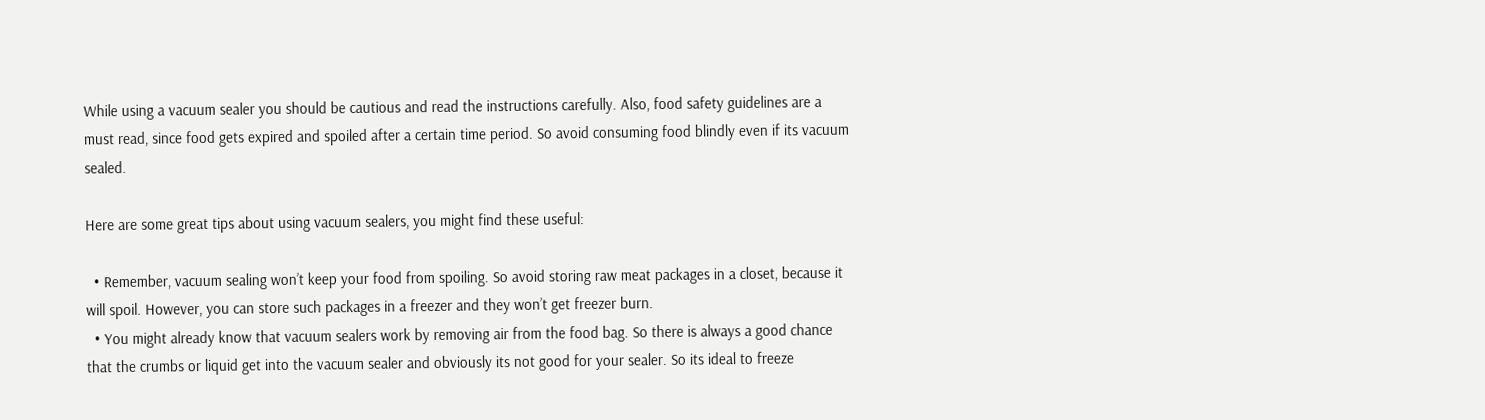While using a vacuum sealer you should be cautious and read the instructions carefully. Also, food safety guidelines are a must read, since food gets expired and spoiled after a certain time period. So avoid consuming food blindly even if its vacuum sealed.

Here are some great tips about using vacuum sealers, you might find these useful:

  • Remember, vacuum sealing won’t keep your food from spoiling. So avoid storing raw meat packages in a closet, because it will spoil. However, you can store such packages in a freezer and they won’t get freezer burn.
  • You might already know that vacuum sealers work by removing air from the food bag. So there is always a good chance that the crumbs or liquid get into the vacuum sealer and obviously its not good for your sealer. So its ideal to freeze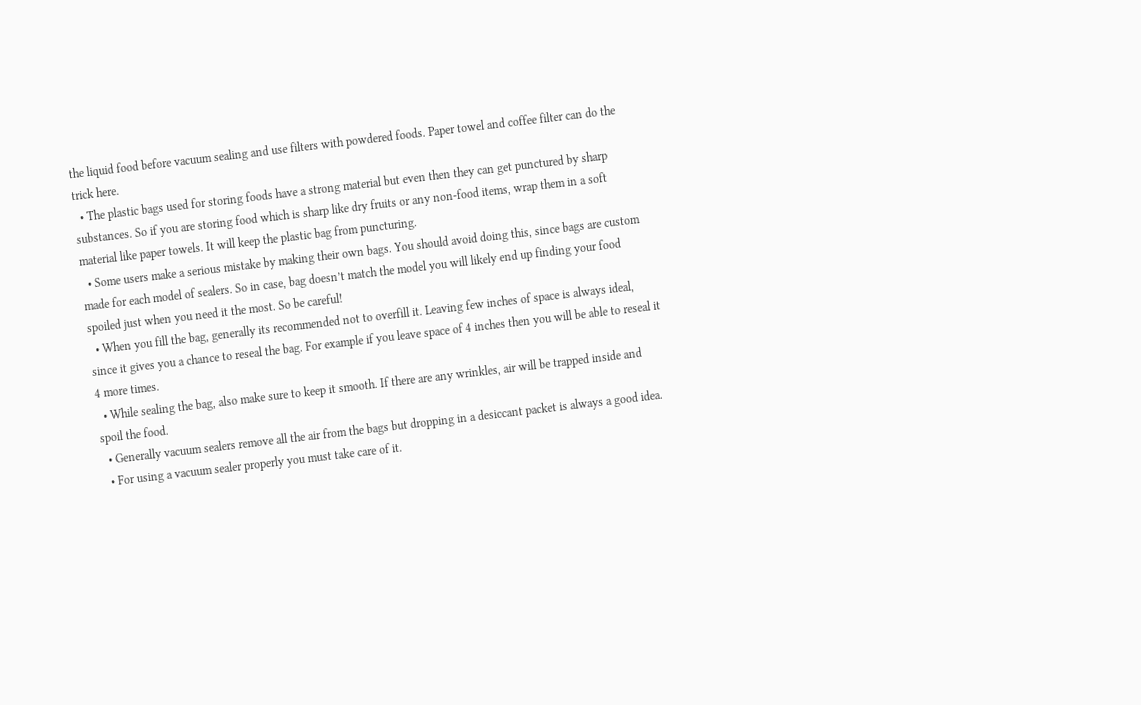the liquid food before vacuum sealing and use filters with powdered foods. Paper towel and coffee filter can do the trick here.
  • The plastic bags used for storing foods have a strong material but even then they can get punctured by sharp substances. So if you are storing food which is sharp like dry fruits or any non-food items, wrap them in a soft material like paper towels. It will keep the plastic bag from puncturing.
  • Some users make a serious mistake by making their own bags. You should avoid doing this, since bags are custom made for each model of sealers. So in case, bag doesn’t match the model you will likely end up finding your food spoiled just when you need it the most. So be careful!
  • When you fill the bag, generally its recommended not to overfill it. Leaving few inches of space is always ideal, since it gives you a chance to reseal the bag. For example if you leave space of 4 inches then you will be able to reseal it 4 more times.
  • While sealing the bag, also make sure to keep it smooth. If there are any wrinkles, air will be trapped inside and spoil the food.
  • Generally vacuum sealers remove all the air from the bags but dropping in a desiccant packet is always a good idea.
  • For using a vacuum sealer properly you must take care of it.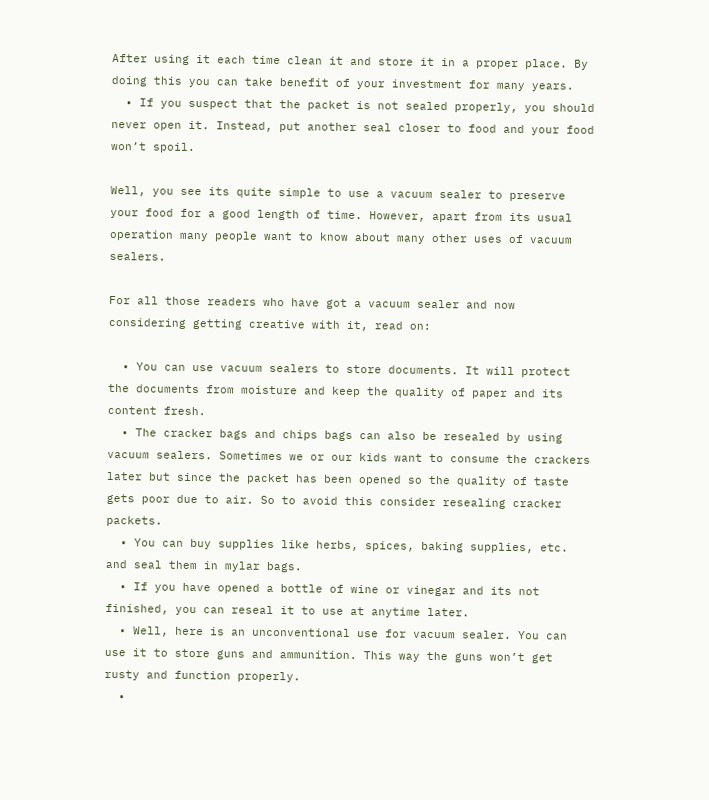After using it each time clean it and store it in a proper place. By doing this you can take benefit of your investment for many years.
  • If you suspect that the packet is not sealed properly, you should never open it. Instead, put another seal closer to food and your food won’t spoil.

Well, you see its quite simple to use a vacuum sealer to preserve your food for a good length of time. However, apart from its usual operation many people want to know about many other uses of vacuum sealers.

For all those readers who have got a vacuum sealer and now considering getting creative with it, read on:

  • You can use vacuum sealers to store documents. It will protect the documents from moisture and keep the quality of paper and its content fresh.
  • The cracker bags and chips bags can also be resealed by using vacuum sealers. Sometimes we or our kids want to consume the crackers later but since the packet has been opened so the quality of taste gets poor due to air. So to avoid this consider resealing cracker packets.
  • You can buy supplies like herbs, spices, baking supplies, etc. and seal them in mylar bags.
  • If you have opened a bottle of wine or vinegar and its not finished, you can reseal it to use at anytime later.
  • Well, here is an unconventional use for vacuum sealer. You can use it to store guns and ammunition. This way the guns won’t get rusty and function properly.
  •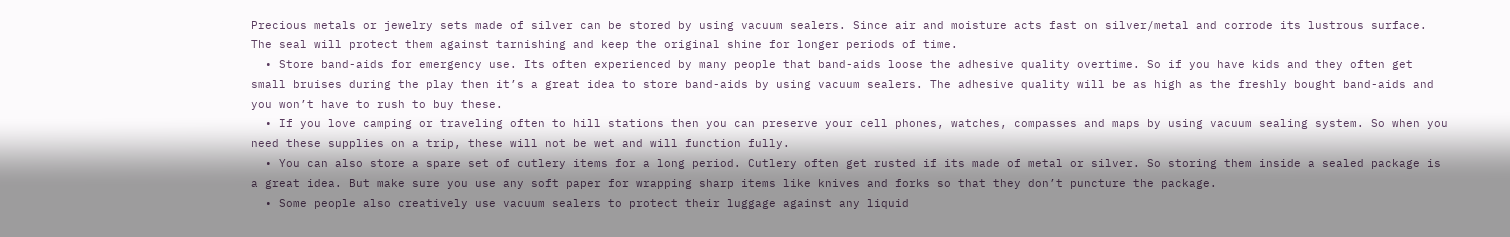Precious metals or jewelry sets made of silver can be stored by using vacuum sealers. Since air and moisture acts fast on silver/metal and corrode its lustrous surface. The seal will protect them against tarnishing and keep the original shine for longer periods of time.
  • Store band-aids for emergency use. Its often experienced by many people that band-aids loose the adhesive quality overtime. So if you have kids and they often get small bruises during the play then it’s a great idea to store band-aids by using vacuum sealers. The adhesive quality will be as high as the freshly bought band-aids and you won’t have to rush to buy these.
  • If you love camping or traveling often to hill stations then you can preserve your cell phones, watches, compasses and maps by using vacuum sealing system. So when you need these supplies on a trip, these will not be wet and will function fully.
  • You can also store a spare set of cutlery items for a long period. Cutlery often get rusted if its made of metal or silver. So storing them inside a sealed package is a great idea. But make sure you use any soft paper for wrapping sharp items like knives and forks so that they don’t puncture the package.
  • Some people also creatively use vacuum sealers to protect their luggage against any liquid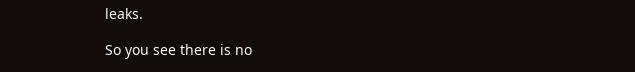leaks.

So you see there is no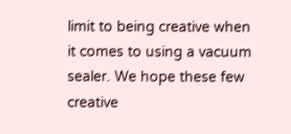limit to being creative when it comes to using a vacuum sealer. We hope these few creative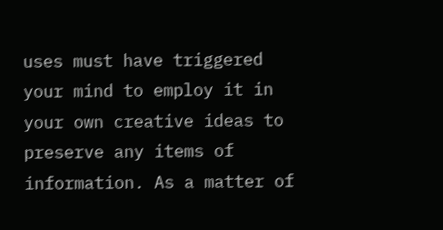uses must have triggered your mind to employ it in your own creative ideas to preserve any items of information. As a matter of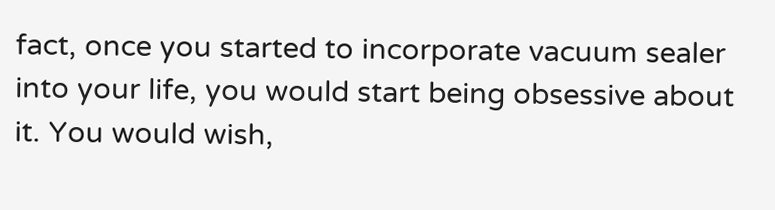fact, once you started to incorporate vacuum sealer into your life, you would start being obsessive about it. You would wish,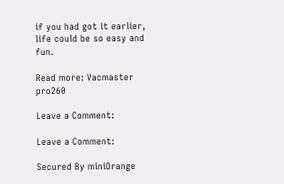if you had got it earlier, life could be so easy and fun.

Read more: Vacmaster pro260

Leave a Comment:

Leave a Comment:

Secured By miniOrange